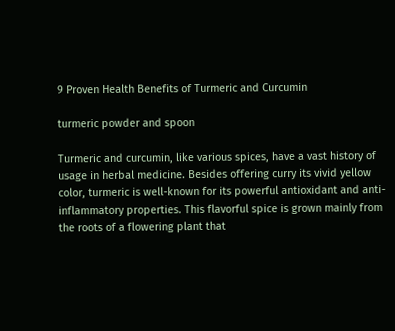9 Proven Health Benefits of Turmeric and Curcumin

turmeric powder and spoon

Turmeric and curcumin, like various spices, have a vast history of usage in herbal medicine. Besides offering curry its vivid yellow color, turmeric is well-known for its powerful antioxidant and anti-inflammatory properties. This flavorful spice is grown mainly from the roots of a flowering plant that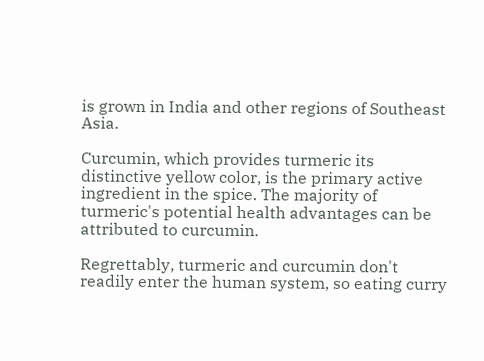is grown in India and other regions of Southeast Asia.

Curcumin, which provides turmeric its distinctive yellow color, is the primary active ingredient in the spice. The majority of turmeric's potential health advantages can be attributed to curcumin.

Regrettably, turmeric and curcumin don't readily enter the human system, so eating curry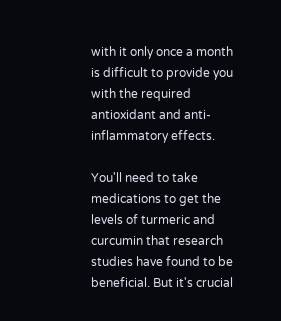with it only once a month is difficult to provide you with the required antioxidant and anti-inflammatory effects.

You'll need to take medications to get the levels of turmeric and curcumin that research studies have found to be beneficial. But it's crucial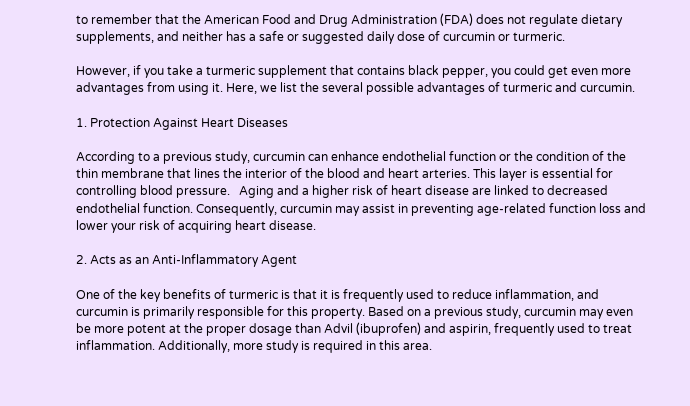to remember that the American Food and Drug Administration (FDA) does not regulate dietary supplements, and neither has a safe or suggested daily dose of curcumin or turmeric.

However, if you take a turmeric supplement that contains black pepper, you could get even more advantages from using it. Here, we list the several possible advantages of turmeric and curcumin.

1. Protection Against Heart Diseases

According to a previous study, curcumin can enhance endothelial function or the condition of the thin membrane that lines the interior of the blood and heart arteries. This layer is essential for controlling blood pressure.   Aging and a higher risk of heart disease are linked to decreased endothelial function. Consequently, curcumin may assist in preventing age-related function loss and lower your risk of acquiring heart disease.

2. Acts as an Anti-Inflammatory Agent

One of the key benefits of turmeric is that it is frequently used to reduce inflammation, and curcumin is primarily responsible for this property. Based on a previous study, curcumin may even be more potent at the proper dosage than Advil (ibuprofen) and aspirin, frequently used to treat inflammation. Additionally, more study is required in this area.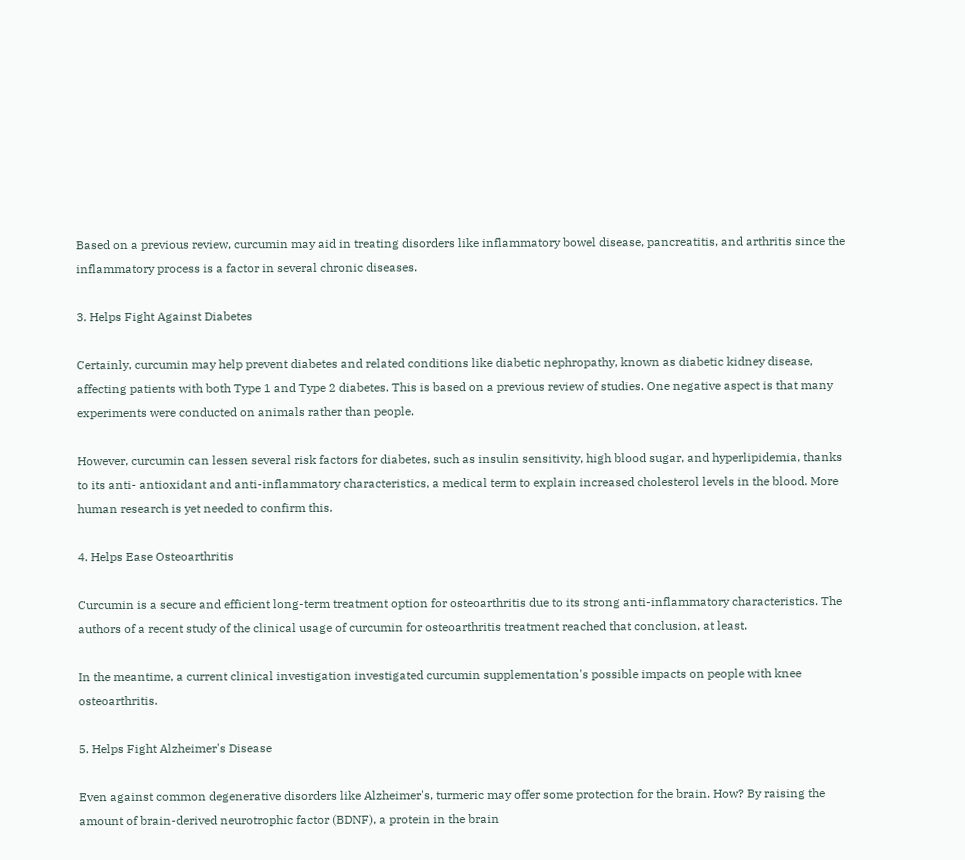Based on a previous review, curcumin may aid in treating disorders like inflammatory bowel disease, pancreatitis, and arthritis since the inflammatory process is a factor in several chronic diseases.

3. Helps Fight Against Diabetes

Certainly, curcumin may help prevent diabetes and related conditions like diabetic nephropathy, known as diabetic kidney disease, affecting patients with both Type 1 and Type 2 diabetes. This is based on a previous review of studies. One negative aspect is that many experiments were conducted on animals rather than people.

However, curcumin can lessen several risk factors for diabetes, such as insulin sensitivity, high blood sugar, and hyperlipidemia, thanks to its anti- antioxidant and anti-inflammatory characteristics, a medical term to explain increased cholesterol levels in the blood. More human research is yet needed to confirm this.

4. Helps Ease Osteoarthritis

Curcumin is a secure and efficient long-term treatment option for osteoarthritis due to its strong anti-inflammatory characteristics. The authors of a recent study of the clinical usage of curcumin for osteoarthritis treatment reached that conclusion, at least.

In the meantime, a current clinical investigation investigated curcumin supplementation's possible impacts on people with knee osteoarthritis.

5. Helps Fight Alzheimer's Disease

Even against common degenerative disorders like Alzheimer's, turmeric may offer some protection for the brain. How? By raising the amount of brain-derived neurotrophic factor (BDNF), a protein in the brain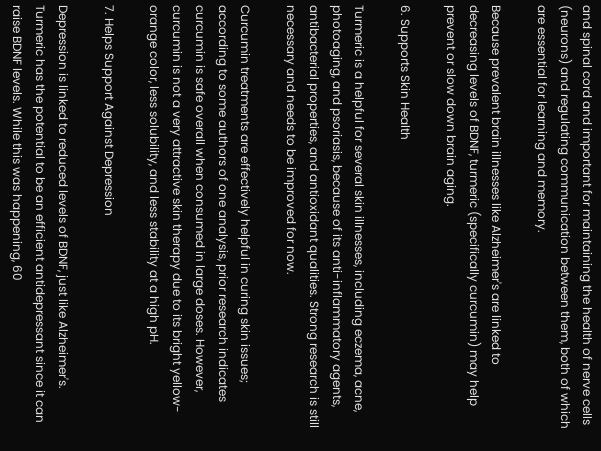and spinal cord and important for maintaining the health of nerve cells (neurons) and regulating communication between them, both of which are essential for learning and memory.

Because prevalent brain illnesses like Alzheimer's are linked to decreasing levels of BDNF, turmeric (specifically curcumin) may help prevent or slow down brain aging.

6. Supports Skin Health

Turmeric is a helpful for several skin illnesses, including eczema, acne, photoaging, and psoriasis, because of its anti-inflammatory agents, antibacterial properties, and antioxidant qualities. Strong research is still necessary and needs to be improved for now.

Curcumin treatments are effectively helpful in curing skin issues; according to some authors of one analysis, prior research indicates curcumin is safe overall when consumed in large doses. However, curcumin is not a very attractive skin therapy due to its bright yellow-orange color, less solubility, and less stability at a high pH.

7. Helps Support Against Depression

Depression is linked to reduced levels of BDNF, just like Alzheimer's. Turmeric has the potential to be an efficient antidepressant since it can raise BDNF levels. While this was happening, 60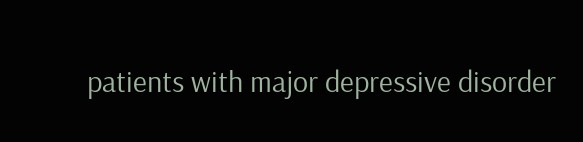patients with major depressive disorder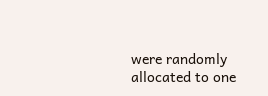were randomly allocated to one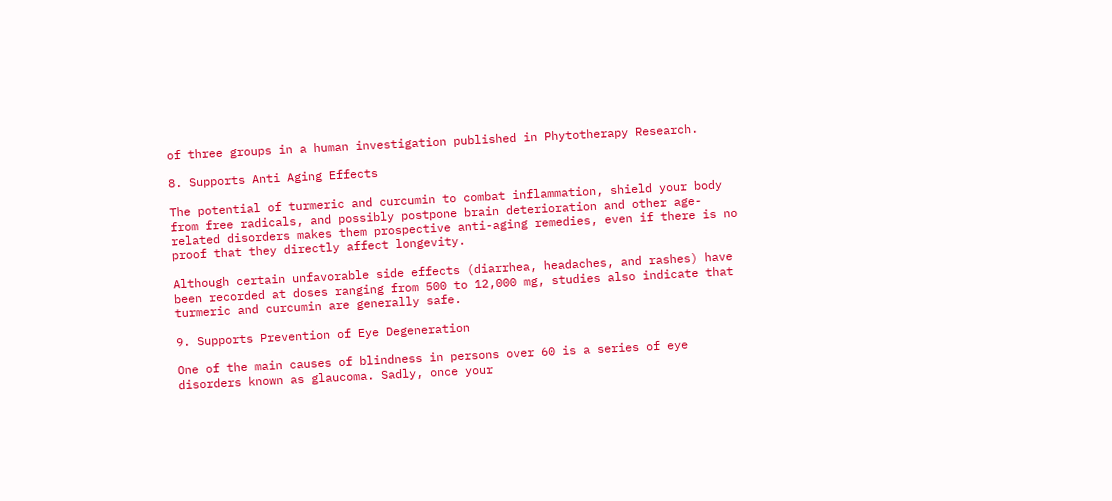of three groups in a human investigation published in Phytotherapy Research.

8. Supports Anti Aging Effects

The potential of turmeric and curcumin to combat inflammation, shield your body from free radicals, and possibly postpone brain deterioration and other age-related disorders makes them prospective anti-aging remedies, even if there is no proof that they directly affect longevity.

Although certain unfavorable side effects (diarrhea, headaches, and rashes) have been recorded at doses ranging from 500 to 12,000 mg, studies also indicate that turmeric and curcumin are generally safe.

9. Supports Prevention of Eye Degeneration

One of the main causes of blindness in persons over 60 is a series of eye disorders known as glaucoma. Sadly, once your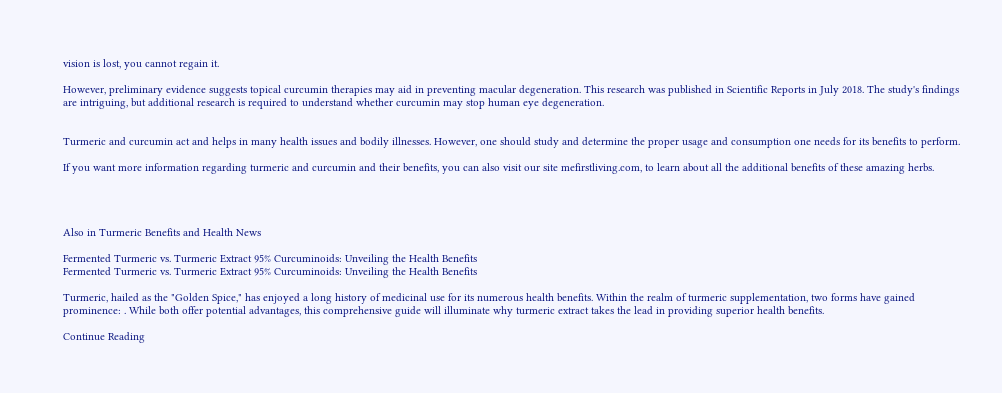vision is lost, you cannot regain it.

However, preliminary evidence suggests topical curcumin therapies may aid in preventing macular degeneration. This research was published in Scientific Reports in July 2018. The study's findings are intriguing, but additional research is required to understand whether curcumin may stop human eye degeneration.


Turmeric and curcumin act and helps in many health issues and bodily illnesses. However, one should study and determine the proper usage and consumption one needs for its benefits to perform.

If you want more information regarding turmeric and curcumin and their benefits, you can also visit our site mefirstliving.com, to learn about all the additional benefits of these amazing herbs.




Also in Turmeric Benefits and Health News

Fermented Turmeric vs. Turmeric Extract 95% Curcuminoids: Unveiling the Health Benefits
Fermented Turmeric vs. Turmeric Extract 95% Curcuminoids: Unveiling the Health Benefits

Turmeric, hailed as the "Golden Spice," has enjoyed a long history of medicinal use for its numerous health benefits. Within the realm of turmeric supplementation, two forms have gained prominence: . While both offer potential advantages, this comprehensive guide will illuminate why turmeric extract takes the lead in providing superior health benefits.

Continue Reading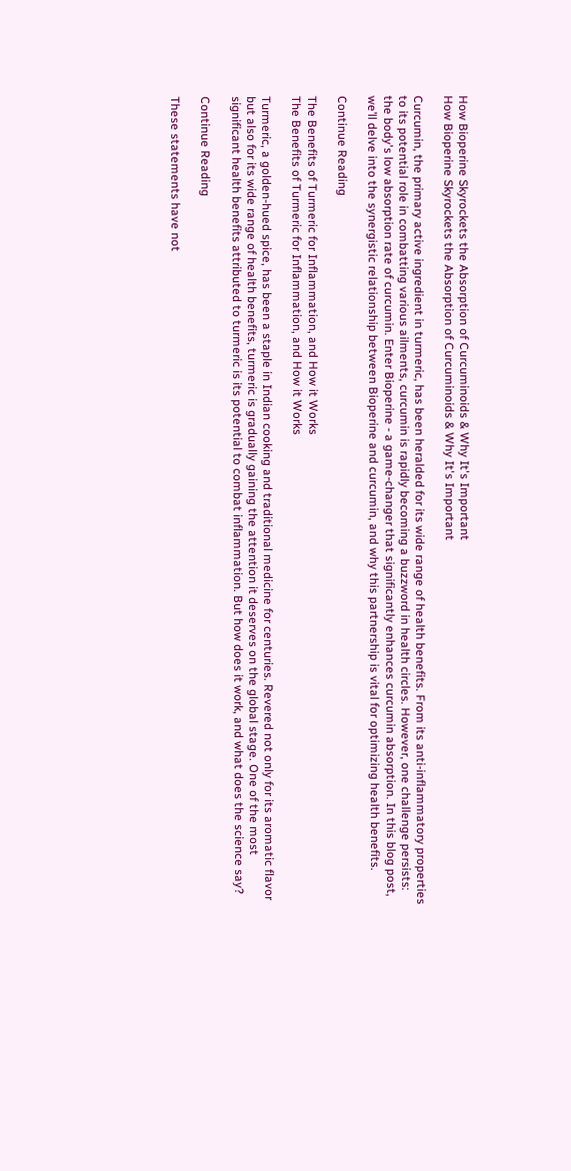How Bioperine Skyrockets the Absorption of Curcuminoids & Why It's Important
How Bioperine Skyrockets the Absorption of Curcuminoids & Why It's Important

Curcumin, the primary active ingredient in turmeric, has been heralded for its wide range of health benefits. From its anti-inflammatory properties to its potential role in combatting various ailments, curcumin is rapidly becoming a buzzword in health circles. However, one challenge persists: the body's low absorption rate of curcumin. Enter Bioperine - a game-changer that significantly enhances curcumin absorption. In this blog post, we’ll delve into the synergistic relationship between Bioperine and curcumin, and why this partnership is vital for optimizing health benefits.

Continue Reading

The Benefits of Turmeric for Inflammation, and How it Works
The Benefits of Turmeric for Inflammation, and How it Works

Turmeric, a golden-hued spice, has been a staple in Indian cooking and traditional medicine for centuries. Revered not only for its aromatic flavor but also for its wide range of health benefits, turmeric is gradually gaining the attention it deserves on the global stage. One of the most significant health benefits attributed to turmeric is its potential to combat inflammation. But how does it work, and what does the science say?

Continue Reading

These statements have not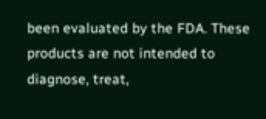been evaluated by the FDA. These products are not intended to diagnose, treat,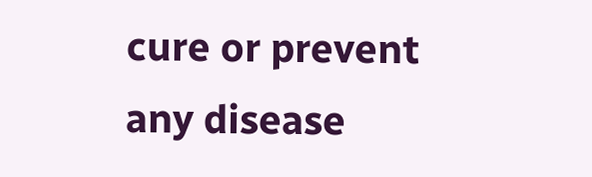cure or prevent any disease